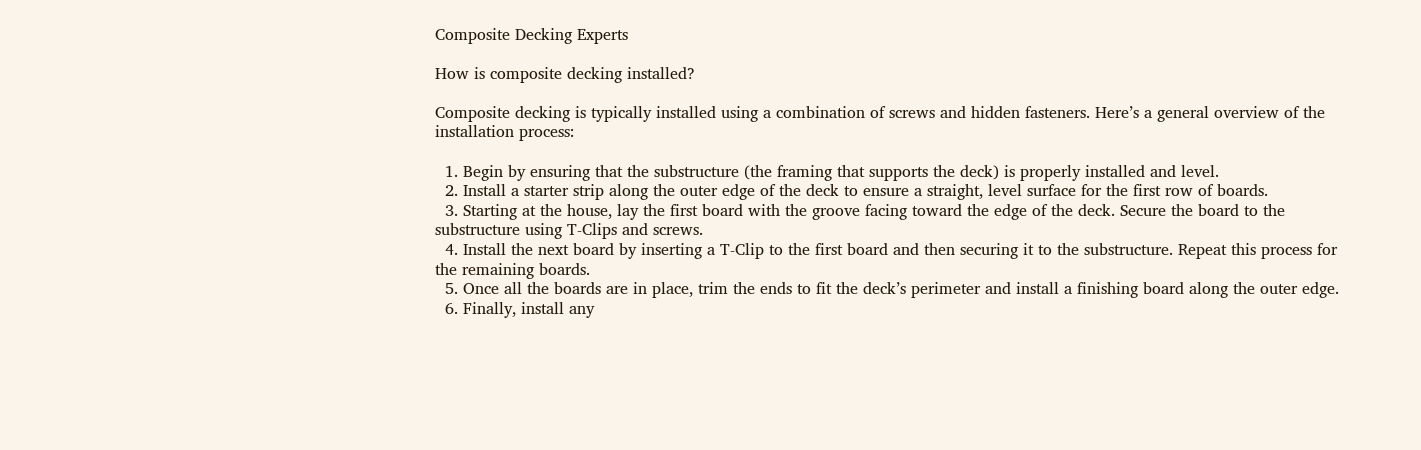Composite Decking Experts

How is composite decking installed?

Composite decking is typically installed using a combination of screws and hidden fasteners. Here’s a general overview of the installation process:

  1. Begin by ensuring that the substructure (the framing that supports the deck) is properly installed and level.
  2. Install a starter strip along the outer edge of the deck to ensure a straight, level surface for the first row of boards.
  3. Starting at the house, lay the first board with the groove facing toward the edge of the deck. Secure the board to the substructure using T-Clips and screws.
  4. Install the next board by inserting a T-Clip to the first board and then securing it to the substructure. Repeat this process for the remaining boards.
  5. Once all the boards are in place, trim the ends to fit the deck’s perimeter and install a finishing board along the outer edge.
  6. Finally, install any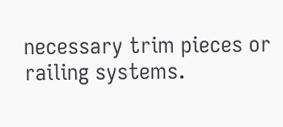necessary trim pieces or railing systems.